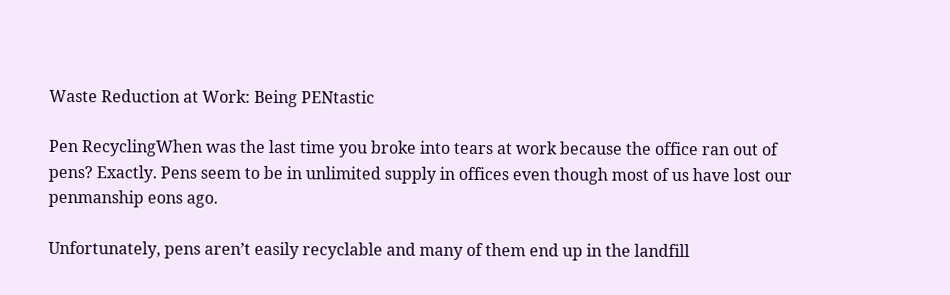Waste Reduction at Work: Being PENtastic

Pen RecyclingWhen was the last time you broke into tears at work because the office ran out of pens? Exactly. Pens seem to be in unlimited supply in offices even though most of us have lost our penmanship eons ago.

Unfortunately, pens aren’t easily recyclable and many of them end up in the landfill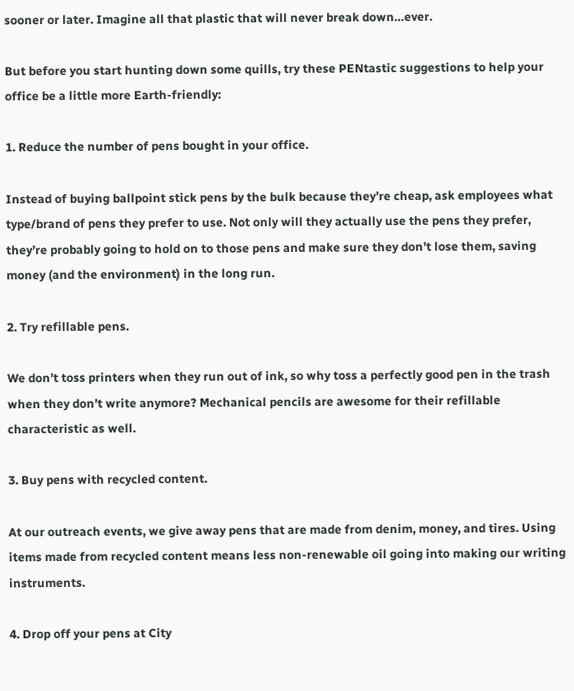sooner or later. Imagine all that plastic that will never break down…ever.

But before you start hunting down some quills, try these PENtastic suggestions to help your office be a little more Earth-friendly:

1. Reduce the number of pens bought in your office.

Instead of buying ballpoint stick pens by the bulk because they’re cheap, ask employees what type/brand of pens they prefer to use. Not only will they actually use the pens they prefer, they’re probably going to hold on to those pens and make sure they don’t lose them, saving money (and the environment) in the long run.

2. Try refillable pens.

We don’t toss printers when they run out of ink, so why toss a perfectly good pen in the trash when they don’t write anymore? Mechanical pencils are awesome for their refillable characteristic as well.

3. Buy pens with recycled content.

At our outreach events, we give away pens that are made from denim, money, and tires. Using items made from recycled content means less non-renewable oil going into making our writing instruments.

4. Drop off your pens at City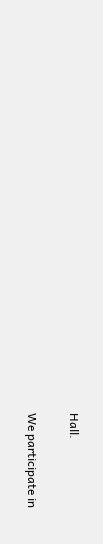Hall.

We participate in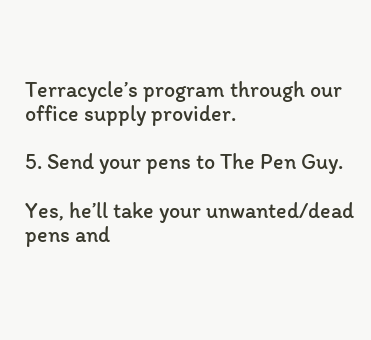Terracycle’s program through our office supply provider.

5. Send your pens to The Pen Guy.

Yes, he’ll take your unwanted/dead pens and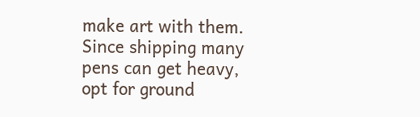make art with them. Since shipping many pens can get heavy, opt for ground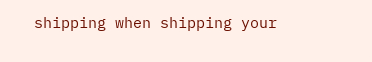shipping when shipping your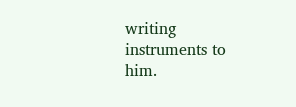writing instruments to him.